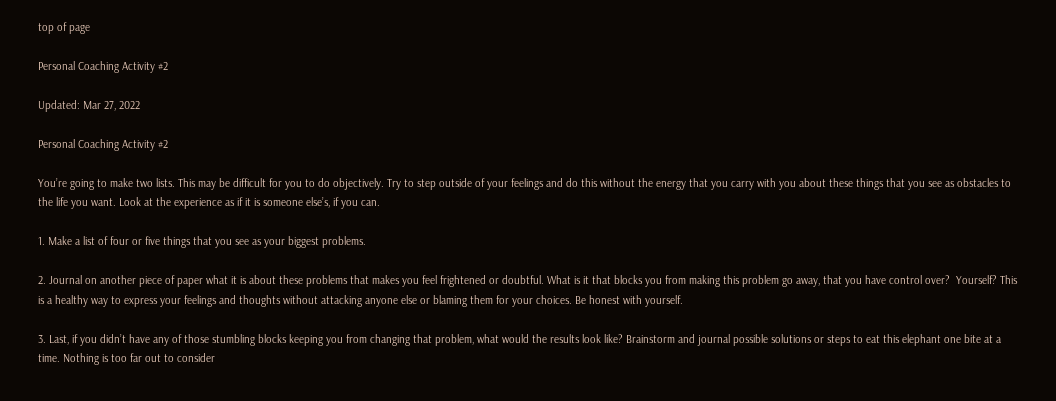top of page

Personal Coaching Activity #2

Updated: Mar 27, 2022

Personal Coaching Activity #2

You’re going to make two lists. This may be difficult for you to do objectively. Try to step outside of your feelings and do this without the energy that you carry with you about these things that you see as obstacles to the life you want. Look at the experience as if it is someone else’s, if you can.

1. Make a list of four or five things that you see as your biggest problems.

2. Journal on another piece of paper what it is about these problems that makes you feel frightened or doubtful. What is it that blocks you from making this problem go away, that you have control over?  Yourself? This is a healthy way to express your feelings and thoughts without attacking anyone else or blaming them for your choices. Be honest with yourself.

3. Last, if you didn’t have any of those stumbling blocks keeping you from changing that problem, what would the results look like? Brainstorm and journal possible solutions or steps to eat this elephant one bite at a time. Nothing is too far out to consider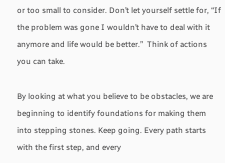or too small to consider. Don’t let yourself settle for, “If the problem was gone I wouldn’t have to deal with it anymore and life would be better.”  Think of actions you can take.

By looking at what you believe to be obstacles, we are beginning to identify foundations for making them into stepping stones. Keep going. Every path starts with the first step, and every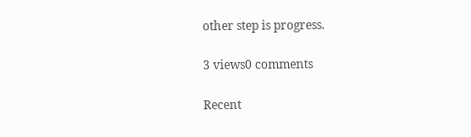other step is progress.

3 views0 comments

Recent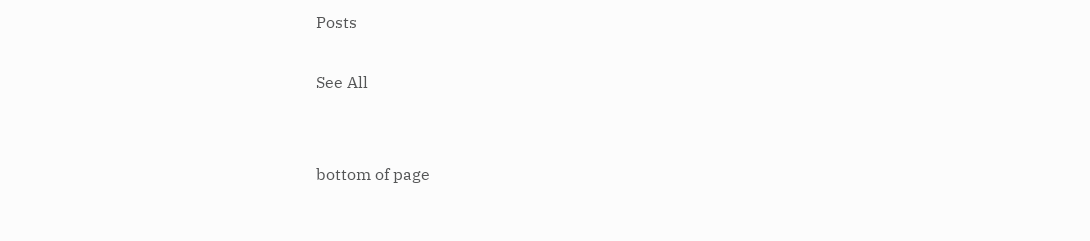Posts

See All


bottom of page